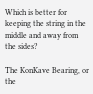Which is better for keeping the string in the middle and away from the sides?

The KonKave Bearing, or the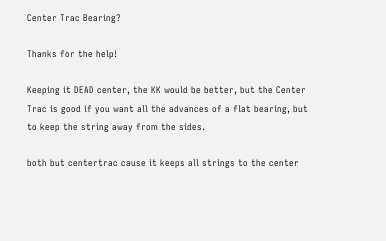Center Trac Bearing?

Thanks for the help!

Keeping it DEAD center, the KK would be better, but the Center Trac is good if you want all the advances of a flat bearing, but to keep the string away from the sides.

both but centertrac cause it keeps all strings to the center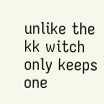unlike the kk witch only keeps one